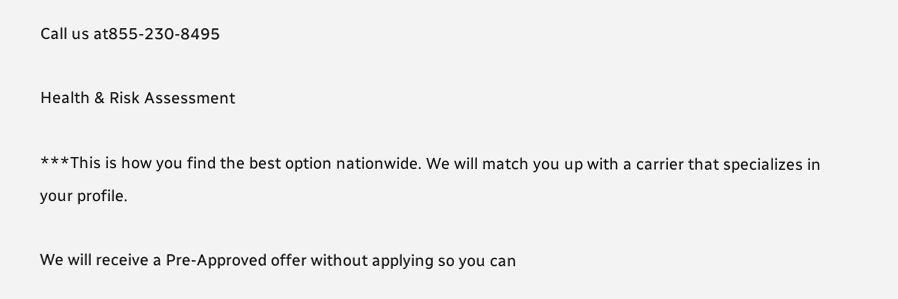Call us at855-230-8495

Health & Risk Assessment

***This is how you find the best option nationwide. We will match you up with a carrier that specializes in your profile.

We will receive a Pre-Approved offer without applying so you can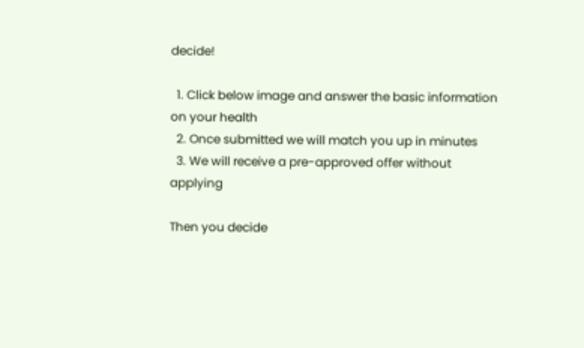decide!

  1. Click below image and answer the basic information on your health
  2. Once submitted we will match you up in minutes
  3. We will receive a pre-approved offer without applying

Then you decide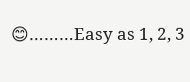😊………Easy as 1, 2, 3